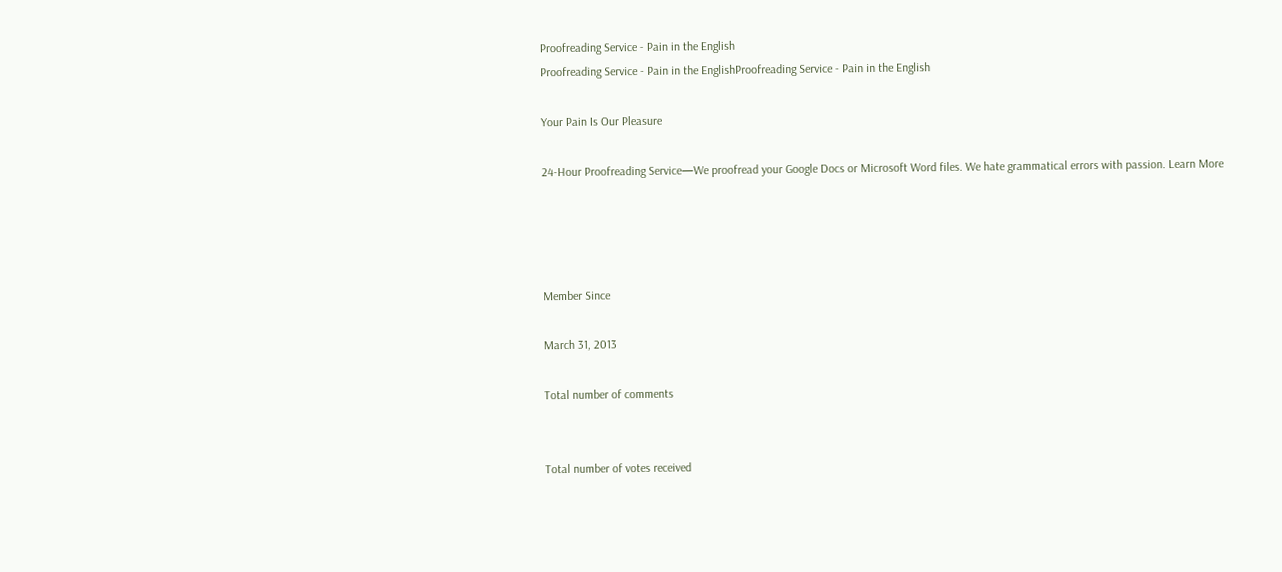Proofreading Service - Pain in the English
Proofreading Service - Pain in the EnglishProofreading Service - Pain in the English

Your Pain Is Our Pleasure

24-Hour Proofreading Service—We proofread your Google Docs or Microsoft Word files. We hate grammatical errors with passion. Learn More




Member Since

March 31, 2013

Total number of comments


Total number of votes received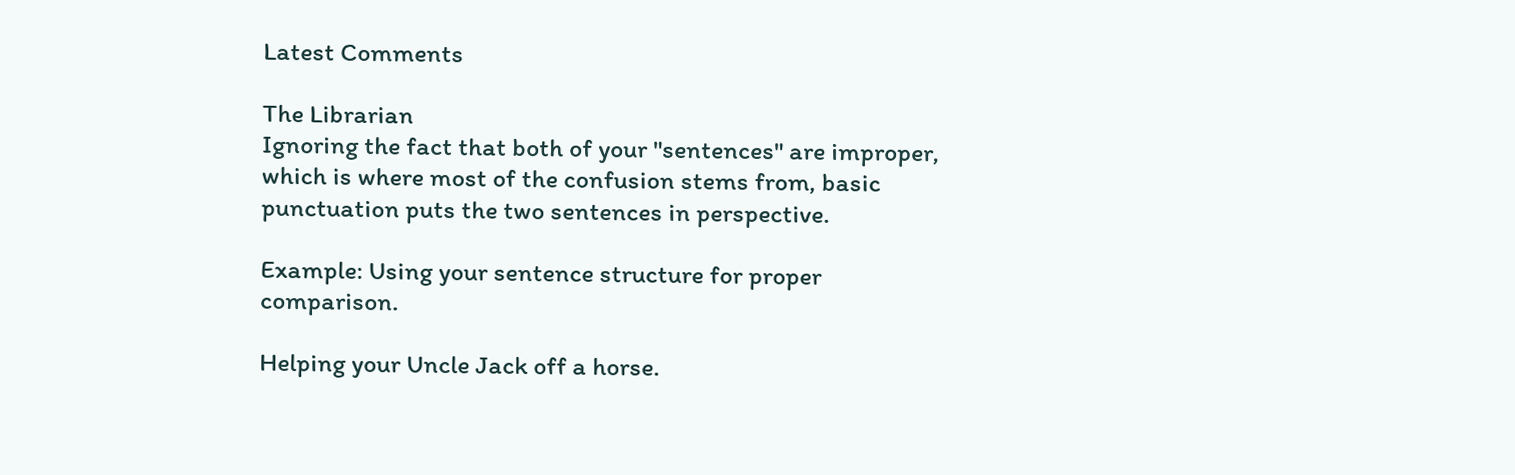Latest Comments

The Librarian
Ignoring the fact that both of your "sentences" are improper, which is where most of the confusion stems from, basic punctuation puts the two sentences in perspective.

Example: Using your sentence structure for proper comparison.

Helping your Uncle Jack off a horse.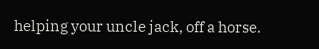helping your uncle jack, off a horse.